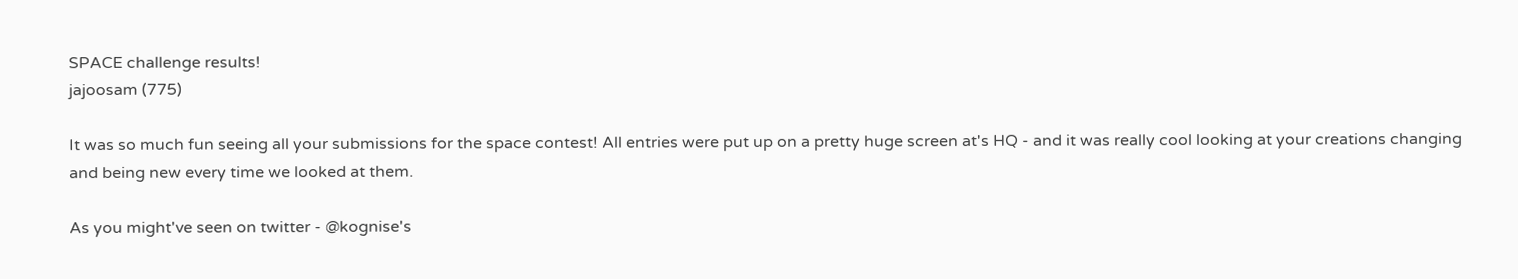SPACE challenge results!
jajoosam (775)

It was so much fun seeing all your submissions for the space contest! All entries were put up on a pretty huge screen at's HQ - and it was really cool looking at your creations changing and being new every time we looked at them.

As you might've seen on twitter - @kognise's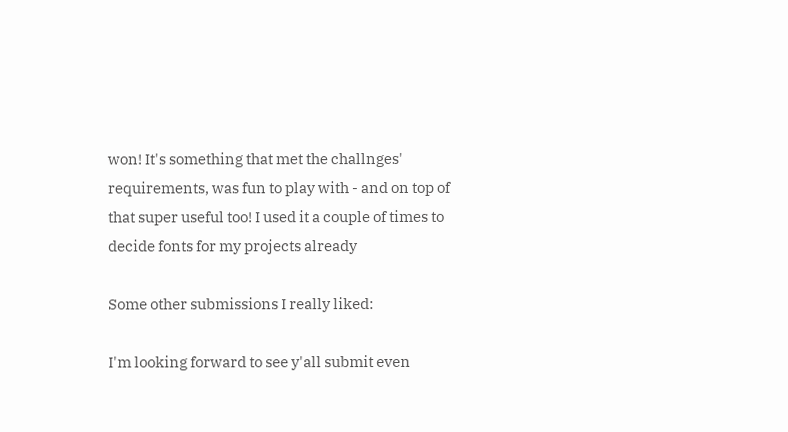won! It's something that met the challnges' requirements, was fun to play with - and on top of that super useful too! I used it a couple of times to decide fonts for my projects already

Some other submissions I really liked:

I'm looking forward to see y'all submit even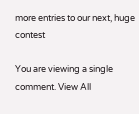more entries to our next, huge contest

You are viewing a single comment. View All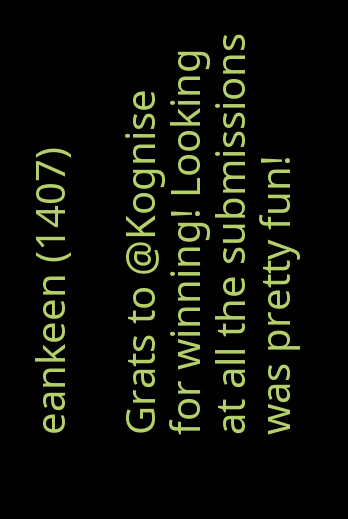eankeen (1407)

Grats to @Kognise for winning! Looking at all the submissions was pretty fun!